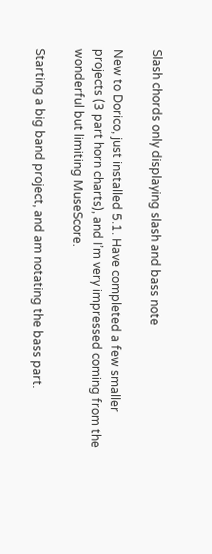Slash chords only displaying slash and bass note

New to Dorico, just installed 5.1. Have completed a few smaller projects (3 part horn charts), and I’m very impressed coming from the wonderful but limiting MuseScore.

Starting a big band project, and am notating the bass part.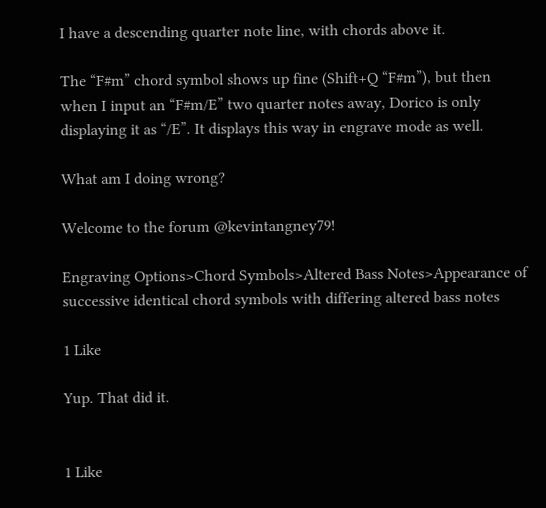I have a descending quarter note line, with chords above it.

The “F#m” chord symbol shows up fine (Shift+Q “F#m”), but then when I input an “F#m/E” two quarter notes away, Dorico is only displaying it as “/E”. It displays this way in engrave mode as well.

What am I doing wrong?

Welcome to the forum @kevintangney79!

Engraving Options>Chord Symbols>Altered Bass Notes>Appearance of successive identical chord symbols with differing altered bass notes

1 Like

Yup. That did it.


1 Like